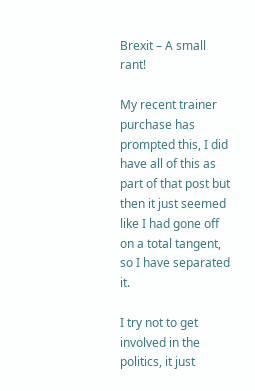Brexit – A small rant!

My recent trainer purchase has prompted this, I did have all of this as part of that post but then it just seemed like I had gone off on a total tangent, so I have separated it.

I try not to get involved in the politics, it just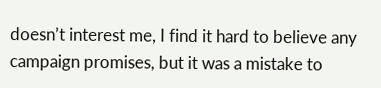doesn’t interest me, I find it hard to believe any campaign promises, but it was a mistake to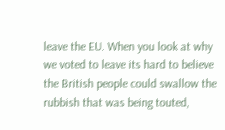leave the EU. When you look at why we voted to leave its hard to believe the British people could swallow the rubbish that was being touted,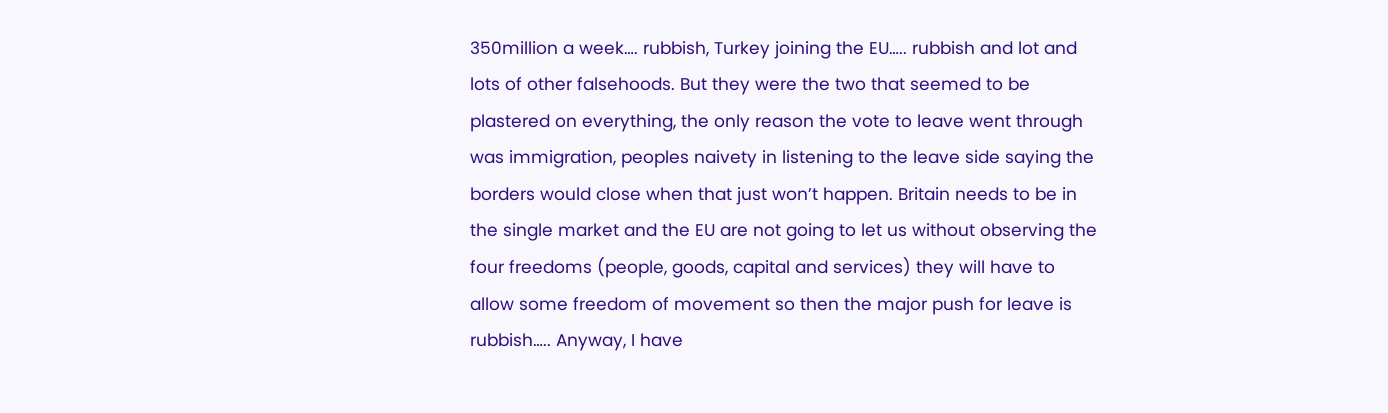350million a week…. rubbish, Turkey joining the EU….. rubbish and lot and lots of other falsehoods. But they were the two that seemed to be plastered on everything, the only reason the vote to leave went through was immigration, peoples naivety in listening to the leave side saying the borders would close when that just won’t happen. Britain needs to be in the single market and the EU are not going to let us without observing the four freedoms (people, goods, capital and services) they will have to allow some freedom of movement so then the major push for leave is rubbish….. Anyway, I have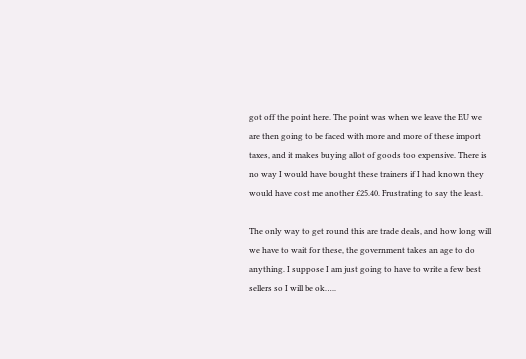got off the point here. The point was when we leave the EU we are then going to be faced with more and more of these import taxes, and it makes buying allot of goods too expensive. There is no way I would have bought these trainers if I had known they would have cost me another £25.40. Frustrating to say the least.

The only way to get round this are trade deals, and how long will we have to wait for these, the government takes an age to do anything. I suppose I am just going to have to write a few best sellers so I will be ok…..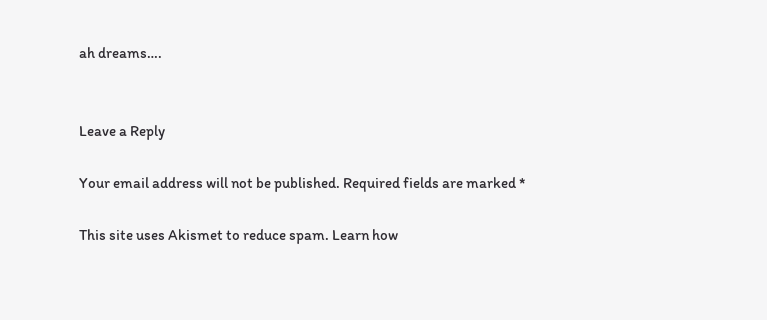ah dreams….


Leave a Reply

Your email address will not be published. Required fields are marked *

This site uses Akismet to reduce spam. Learn how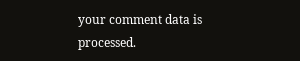your comment data is processed.